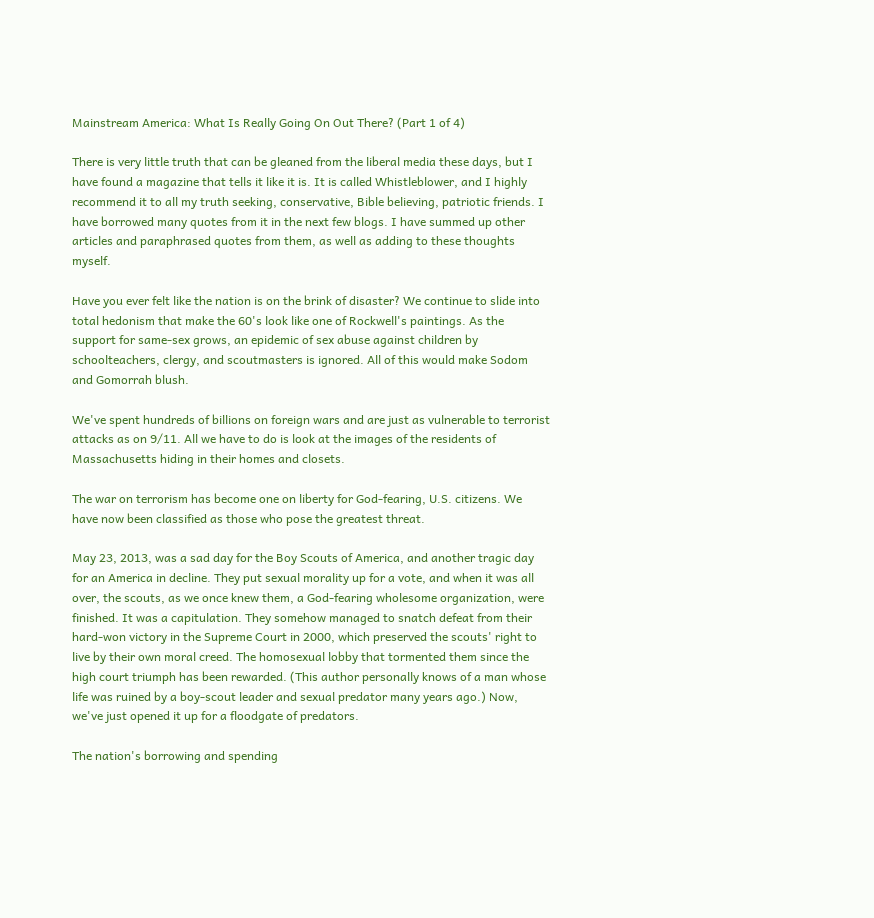Mainstream America: What Is Really Going On Out There? (Part 1 of 4)

There is very little truth that can be gleaned from the liberal media these days, but I have found a magazine that tells it like it is. It is called Whistleblower, and I highly recommend it to all my truth seeking, conservative, Bible believing, patriotic friends. I have borrowed many quotes from it in the next few blogs. I have summed up other articles and paraphrased quotes from them, as well as adding to these thoughts myself.

Have you ever felt like the nation is on the brink of disaster? We continue to slide into total hedonism that make the 60's look like one of Rockwell's paintings. As the support for same-sex grows, an epidemic of sex abuse against children by schoolteachers, clergy, and scoutmasters is ignored. All of this would make Sodom and Gomorrah blush.

We've spent hundreds of billions on foreign wars and are just as vulnerable to terrorist attacks as on 9/11. All we have to do is look at the images of the residents of Massachusetts hiding in their homes and closets.

The war on terrorism has become one on liberty for God-fearing, U.S. citizens. We have now been classified as those who pose the greatest threat.

May 23, 2013, was a sad day for the Boy Scouts of America, and another tragic day for an America in decline. They put sexual morality up for a vote, and when it was all over, the scouts, as we once knew them, a God-fearing wholesome organization, were finished. It was a capitulation. They somehow managed to snatch defeat from their hard-won victory in the Supreme Court in 2000, which preserved the scouts' right to live by their own moral creed. The homosexual lobby that tormented them since the high court triumph has been rewarded. (This author personally knows of a man whose life was ruined by a boy-scout leader and sexual predator many years ago.) Now, we've just opened it up for a floodgate of predators.

The nation's borrowing and spending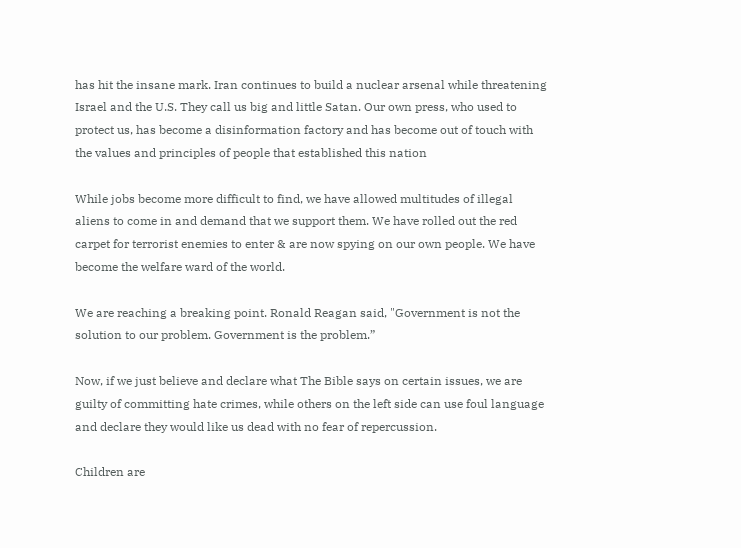has hit the insane mark. Iran continues to build a nuclear arsenal while threatening Israel and the U.S. They call us big and little Satan. Our own press, who used to protect us, has become a disinformation factory and has become out of touch with the values and principles of people that established this nation

While jobs become more difficult to find, we have allowed multitudes of illegal aliens to come in and demand that we support them. We have rolled out the red carpet for terrorist enemies to enter & are now spying on our own people. We have become the welfare ward of the world.

We are reaching a breaking point. Ronald Reagan said, "Government is not the solution to our problem. Government is the problem.”

Now, if we just believe and declare what The Bible says on certain issues, we are guilty of committing hate crimes, while others on the left side can use foul language and declare they would like us dead with no fear of repercussion.

Children are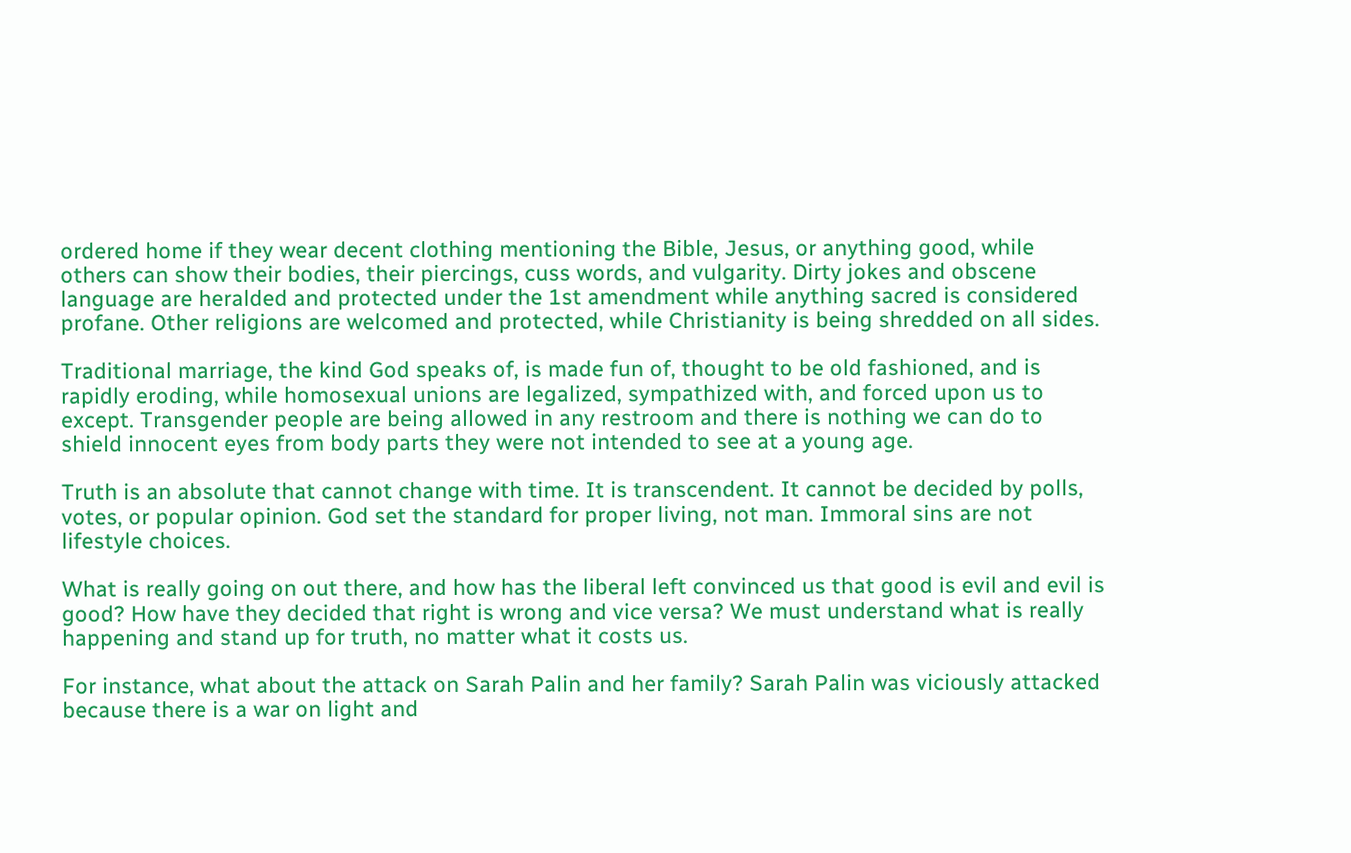ordered home if they wear decent clothing mentioning the Bible, Jesus, or anything good, while others can show their bodies, their piercings, cuss words, and vulgarity. Dirty jokes and obscene language are heralded and protected under the 1st amendment while anything sacred is considered profane. Other religions are welcomed and protected, while Christianity is being shredded on all sides.

Traditional marriage, the kind God speaks of, is made fun of, thought to be old fashioned, and is rapidly eroding, while homosexual unions are legalized, sympathized with, and forced upon us to except. Transgender people are being allowed in any restroom and there is nothing we can do to shield innocent eyes from body parts they were not intended to see at a young age.

Truth is an absolute that cannot change with time. It is transcendent. It cannot be decided by polls, votes, or popular opinion. God set the standard for proper living, not man. Immoral sins are not lifestyle choices.

What is really going on out there, and how has the liberal left convinced us that good is evil and evil is good? How have they decided that right is wrong and vice versa? We must understand what is really happening and stand up for truth, no matter what it costs us.

For instance, what about the attack on Sarah Palin and her family? Sarah Palin was viciously attacked because there is a war on light and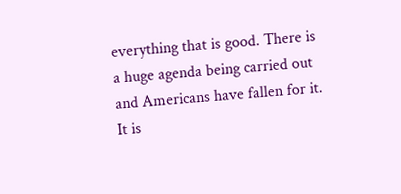everything that is good. There is a huge agenda being carried out and Americans have fallen for it. It is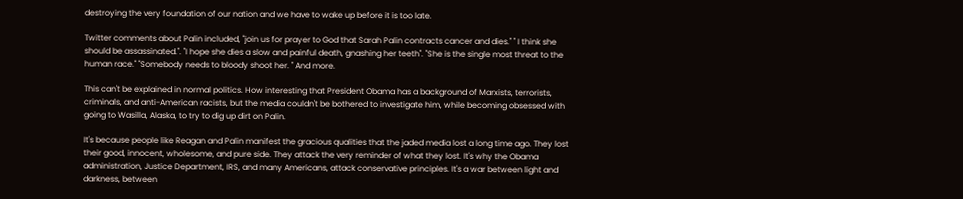destroying the very foundation of our nation and we have to wake up before it is too late.

Twitter comments about Palin included, "join us for prayer to God that Sarah Palin contracts cancer and dies." " I think she should be assassinated.". "I hope she dies a slow and painful death, gnashing her teeth". "She is the single most threat to the human race." "Somebody needs to bloody shoot her. " And more.

This can't be explained in normal politics. How interesting that President Obama has a background of Marxists, terrorists, criminals, and anti-American racists, but the media couldn't be bothered to investigate him, while becoming obsessed with going to Wasilla, Alaska, to try to dig up dirt on Palin.

It's because people like Reagan and Palin manifest the gracious qualities that the jaded media lost a long time ago. They lost their good, innocent, wholesome, and pure side. They attack the very reminder of what they lost. It's why the Obama administration, Justice Department, IRS, and many Americans, attack conservative principles. It's a war between light and darkness, between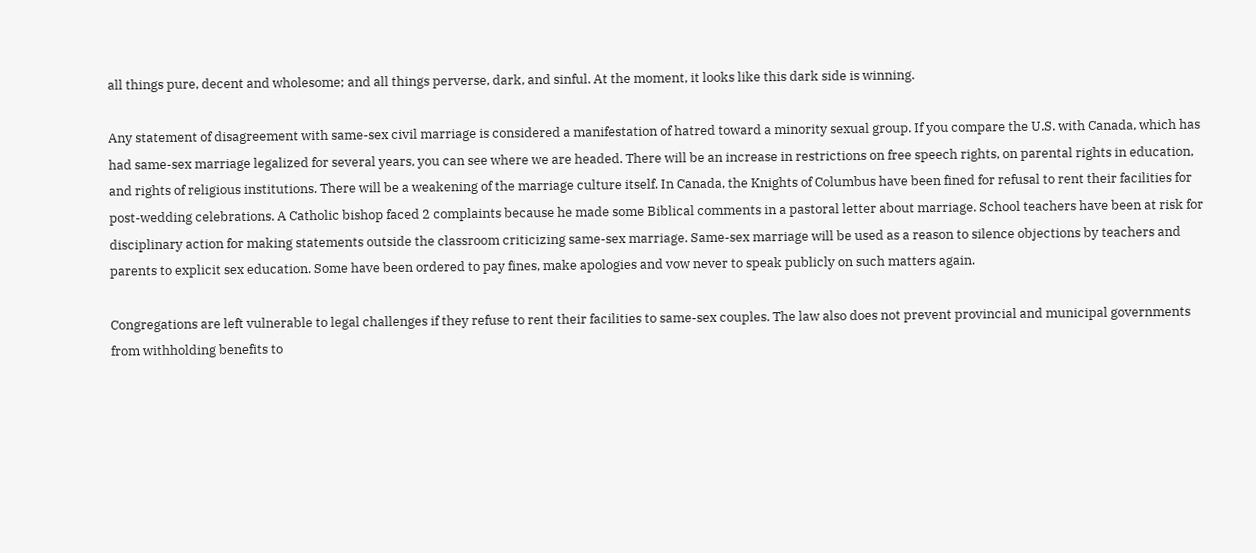all things pure, decent and wholesome; and all things perverse, dark, and sinful. At the moment, it looks like this dark side is winning.

Any statement of disagreement with same-sex civil marriage is considered a manifestation of hatred toward a minority sexual group. If you compare the U.S. with Canada, which has had same-sex marriage legalized for several years, you can see where we are headed. There will be an increase in restrictions on free speech rights, on parental rights in education, and rights of religious institutions. There will be a weakening of the marriage culture itself. In Canada, the Knights of Columbus have been fined for refusal to rent their facilities for post-wedding celebrations. A Catholic bishop faced 2 complaints because he made some Biblical comments in a pastoral letter about marriage. School teachers have been at risk for disciplinary action for making statements outside the classroom criticizing same-sex marriage. Same-sex marriage will be used as a reason to silence objections by teachers and parents to explicit sex education. Some have been ordered to pay fines, make apologies and vow never to speak publicly on such matters again.

Congregations are left vulnerable to legal challenges if they refuse to rent their facilities to same-sex couples. The law also does not prevent provincial and municipal governments from withholding benefits to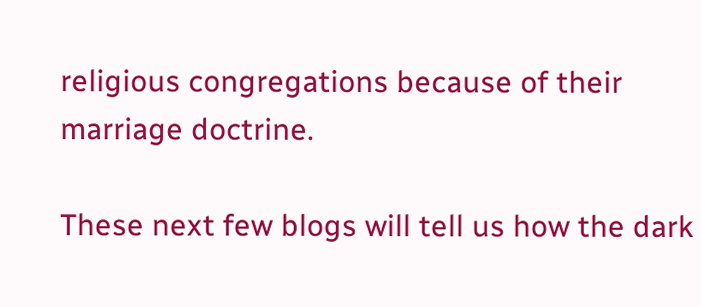religious congregations because of their marriage doctrine.

These next few blogs will tell us how the dark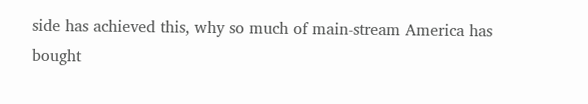side has achieved this, why so much of main-stream America has bought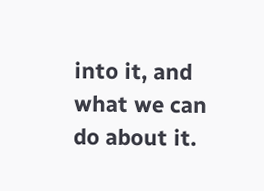into it, and what we can do about it.